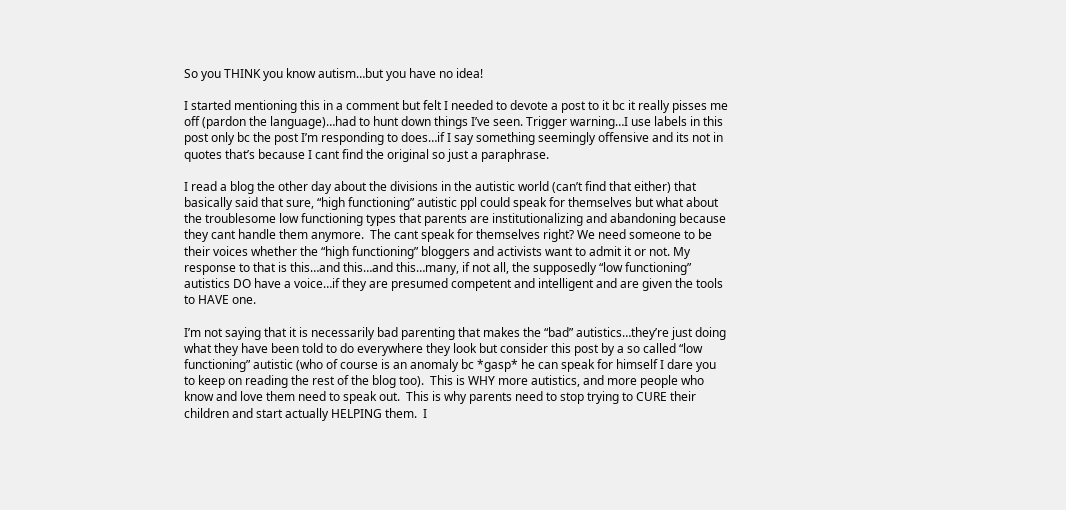So you THINK you know autism…but you have no idea!

I started mentioning this in a comment but felt I needed to devote a post to it bc it really pisses me off (pardon the language)…had to hunt down things I’ve seen. Trigger warning…I use labels in this post only bc the post I’m responding to does…if I say something seemingly offensive and its not in quotes that’s because I cant find the original so just a paraphrase.

I read a blog the other day about the divisions in the autistic world (can’t find that either) that basically said that sure, “high functioning” autistic ppl could speak for themselves but what about the troublesome low functioning types that parents are institutionalizing and abandoning because they cant handle them anymore.  The cant speak for themselves right? We need someone to be their voices whether the “high functioning” bloggers and activists want to admit it or not. My response to that is this…and this…and this…many, if not all, the supposedly “low functioning” autistics DO have a voice…if they are presumed competent and intelligent and are given the tools to HAVE one.

I’m not saying that it is necessarily bad parenting that makes the “bad” autistics…they’re just doing what they have been told to do everywhere they look but consider this post by a so called “low functioning” autistic (who of course is an anomaly bc *gasp* he can speak for himself I dare you to keep on reading the rest of the blog too).  This is WHY more autistics, and more people who know and love them need to speak out.  This is why parents need to stop trying to CURE their children and start actually HELPING them.  I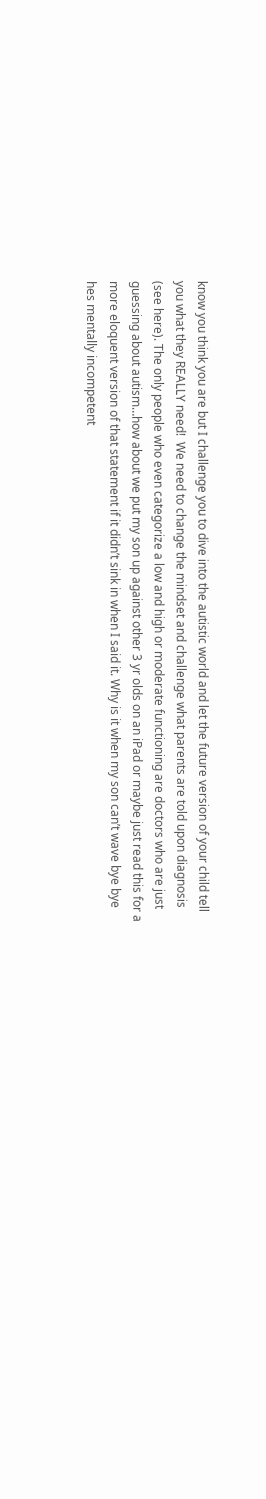know you think you are but I challenge you to dive into the autistic world and let the future version of your child tell you what they REALLY need!  We need to change the mindset and challenge what parents are told upon diagnosis (see here). The only people who even categorize a low and high or moderate functioning are doctors who are just guessing about autism…how about we put my son up against other 3 yr olds on an iPad or maybe just read this for a more eloquent version of that statement if it didn’t sink in when I said it. Why is it when my son can’t wave bye bye hes mentally incompetent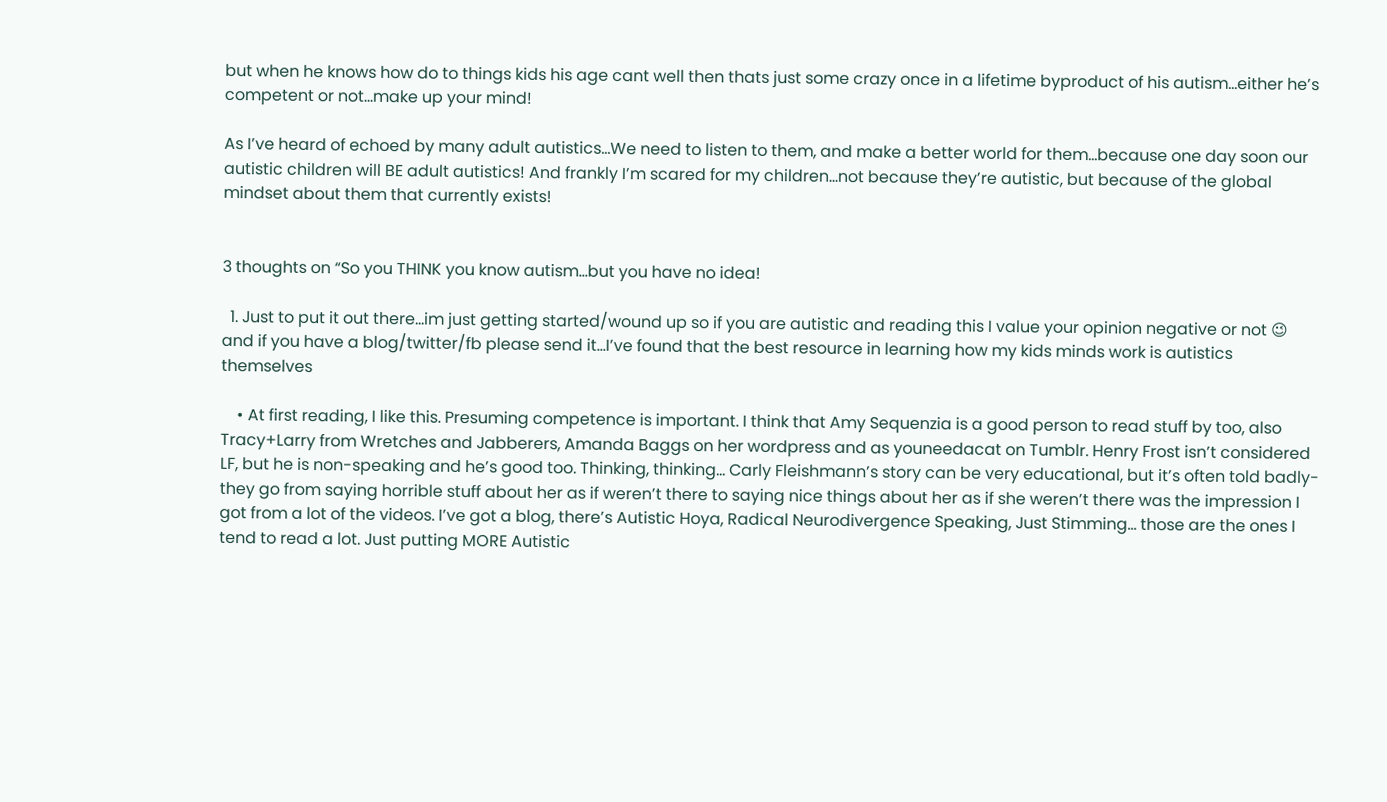but when he knows how do to things kids his age cant well then thats just some crazy once in a lifetime byproduct of his autism…either he’s competent or not…make up your mind!

As I’ve heard of echoed by many adult autistics…We need to listen to them, and make a better world for them…because one day soon our autistic children will BE adult autistics! And frankly I’m scared for my children…not because they’re autistic, but because of the global mindset about them that currently exists!


3 thoughts on “So you THINK you know autism…but you have no idea!

  1. Just to put it out there…im just getting started/wound up so if you are autistic and reading this I value your opinion negative or not 😉 and if you have a blog/twitter/fb please send it…I’ve found that the best resource in learning how my kids minds work is autistics themselves

    • At first reading, I like this. Presuming competence is important. I think that Amy Sequenzia is a good person to read stuff by too, also Tracy+Larry from Wretches and Jabberers, Amanda Baggs on her wordpress and as youneedacat on Tumblr. Henry Frost isn’t considered LF, but he is non-speaking and he’s good too. Thinking, thinking… Carly Fleishmann’s story can be very educational, but it’s often told badly- they go from saying horrible stuff about her as if weren’t there to saying nice things about her as if she weren’t there was the impression I got from a lot of the videos. I’ve got a blog, there’s Autistic Hoya, Radical Neurodivergence Speaking, Just Stimming… those are the ones I tend to read a lot. Just putting MORE Autistic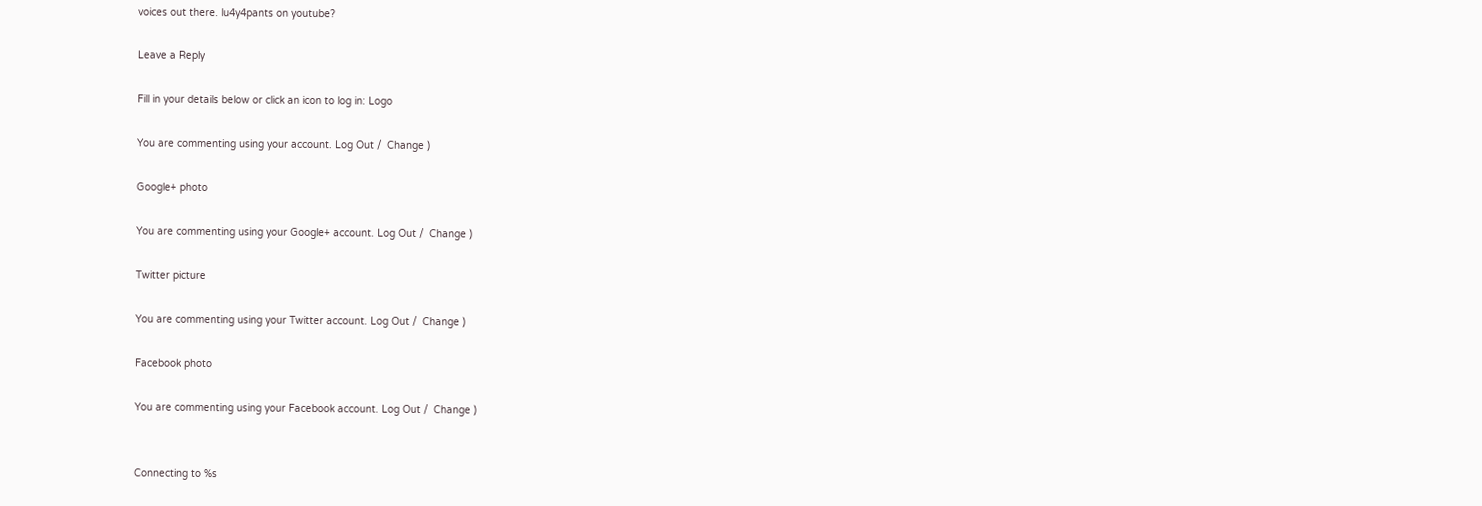voices out there. lu4y4pants on youtube?

Leave a Reply

Fill in your details below or click an icon to log in: Logo

You are commenting using your account. Log Out /  Change )

Google+ photo

You are commenting using your Google+ account. Log Out /  Change )

Twitter picture

You are commenting using your Twitter account. Log Out /  Change )

Facebook photo

You are commenting using your Facebook account. Log Out /  Change )


Connecting to %s